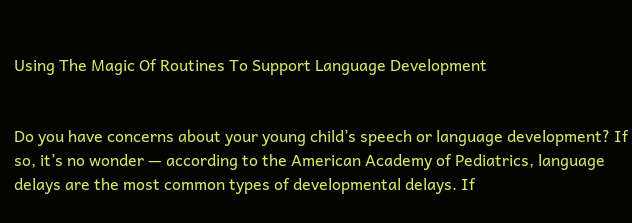Using The Magic Of Routines To Support Language Development


Do you have concerns about your young child’s speech or language development? If so, it’s no wonder — according to the American Academy of Pediatrics, language delays are the most common types of developmental delays. If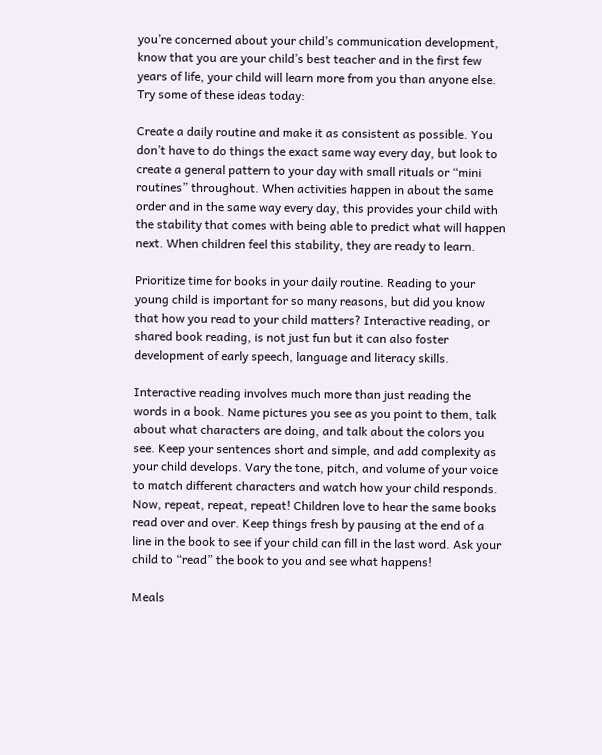you’re concerned about your child’s communication development, know that you are your child’s best teacher and in the first few years of life, your child will learn more from you than anyone else. Try some of these ideas today:

Create a daily routine and make it as consistent as possible. You don’t have to do things the exact same way every day, but look to create a general pattern to your day with small rituals or “mini routines” throughout. When activities happen in about the same order and in the same way every day, this provides your child with the stability that comes with being able to predict what will happen next. When children feel this stability, they are ready to learn.

Prioritize time for books in your daily routine. Reading to your young child is important for so many reasons, but did you know that how you read to your child matters? Interactive reading, or shared book reading, is not just fun but it can also foster development of early speech, language and literacy skills.

Interactive reading involves much more than just reading the words in a book. Name pictures you see as you point to them, talk about what characters are doing, and talk about the colors you see. Keep your sentences short and simple, and add complexity as your child develops. Vary the tone, pitch, and volume of your voice to match different characters and watch how your child responds. Now, repeat, repeat, repeat! Children love to hear the same books read over and over. Keep things fresh by pausing at the end of a line in the book to see if your child can fill in the last word. Ask your child to “read” the book to you and see what happens!

Meals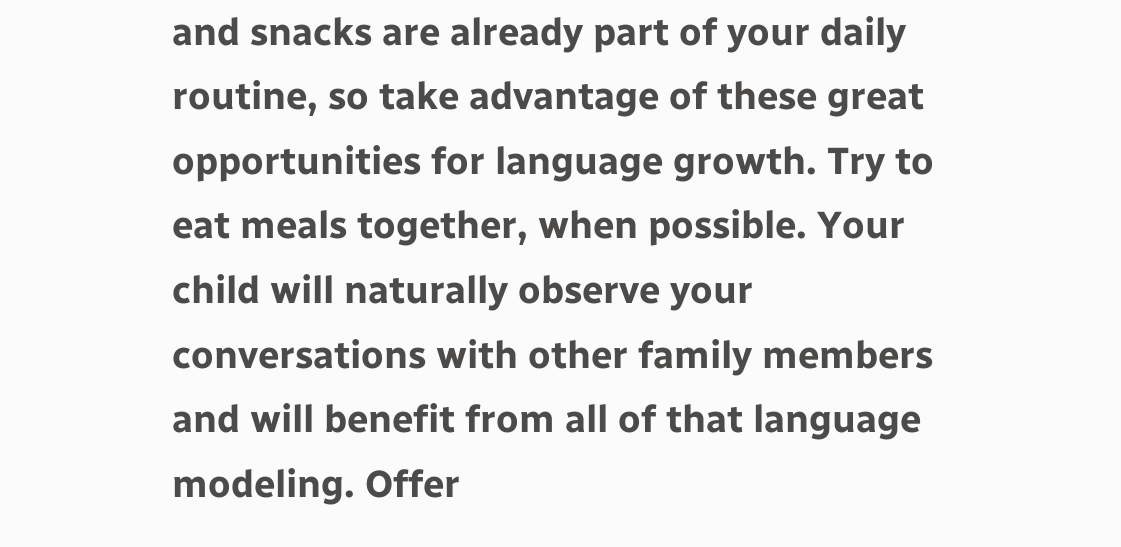and snacks are already part of your daily routine, so take advantage of these great opportunities for language growth. Try to eat meals together, when possible. Your child will naturally observe your conversations with other family members and will benefit from all of that language modeling. Offer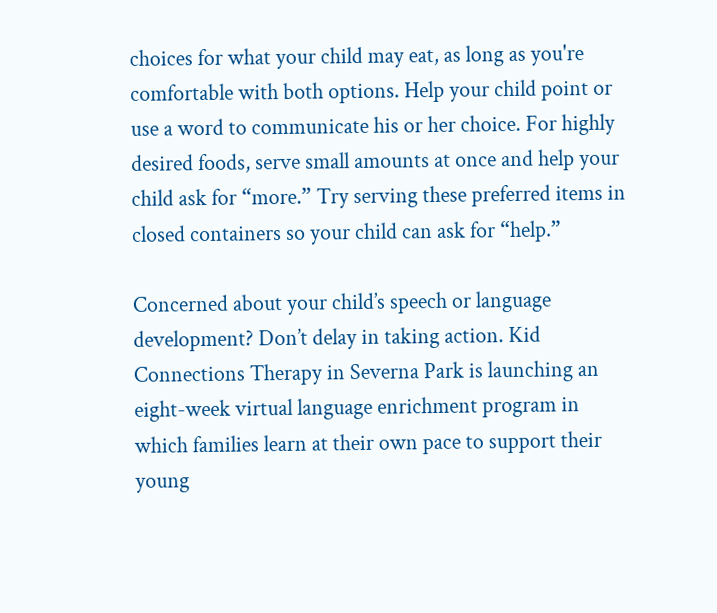choices for what your child may eat, as long as you're comfortable with both options. Help your child point or use a word to communicate his or her choice. For highly desired foods, serve small amounts at once and help your child ask for “more.” Try serving these preferred items in closed containers so your child can ask for “help.”

Concerned about your child’s speech or language development? Don’t delay in taking action. Kid Connections Therapy in Severna Park is launching an eight-week virtual language enrichment program in which families learn at their own pace to support their young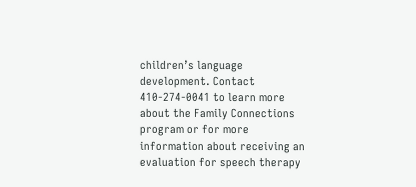children’s language development. Contact 410-274-0041 to learn more about the Family Connections program or for more information about receiving an evaluation for speech therapy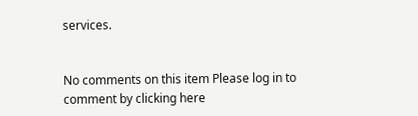services.


No comments on this item Please log in to comment by clicking here